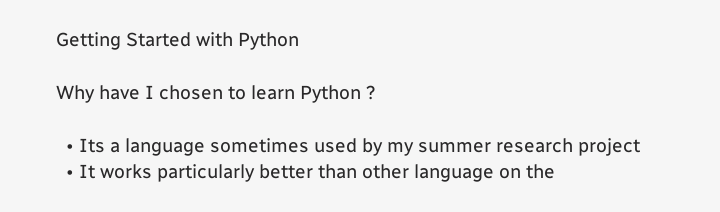Getting Started with Python

Why have I chosen to learn Python ?

  • Its a language sometimes used by my summer research project
  • It works particularly better than other language on the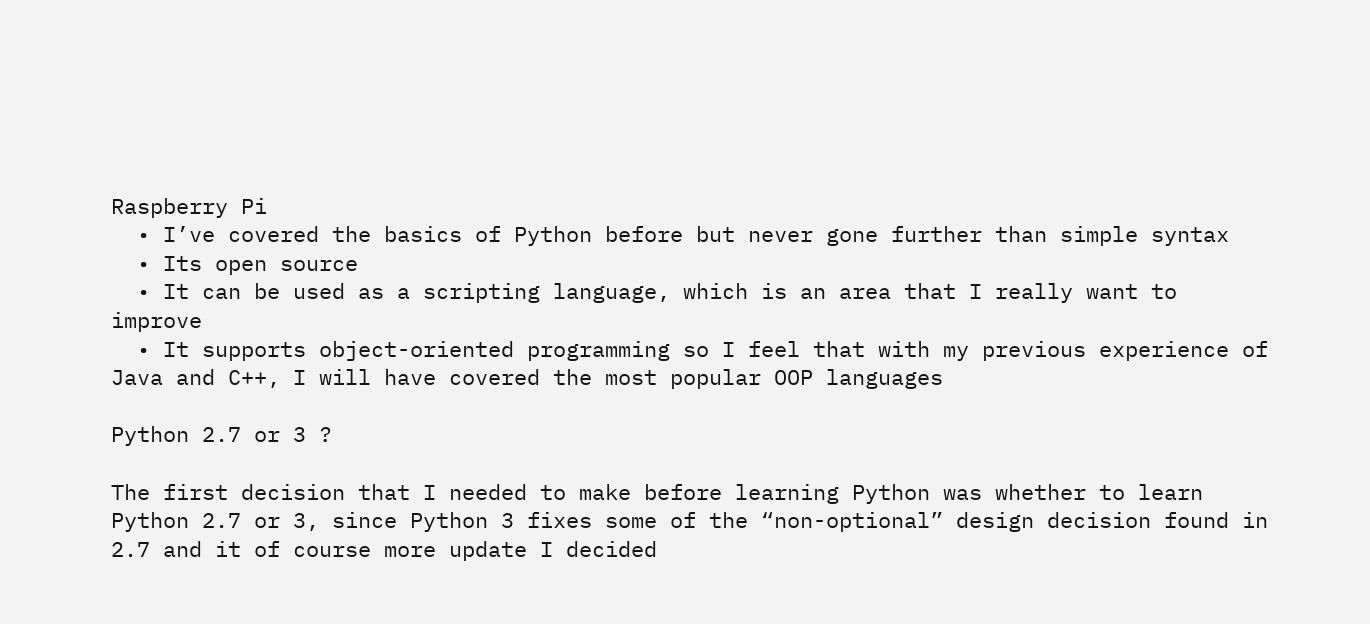Raspberry Pi
  • I’ve covered the basics of Python before but never gone further than simple syntax
  • Its open source
  • It can be used as a scripting language, which is an area that I really want to improve
  • It supports object-oriented programming so I feel that with my previous experience of Java and C++, I will have covered the most popular OOP languages

Python 2.7 or 3 ?

The first decision that I needed to make before learning Python was whether to learn Python 2.7 or 3, since Python 3 fixes some of the “non-optional” design decision found in 2.7 and it of course more update I decided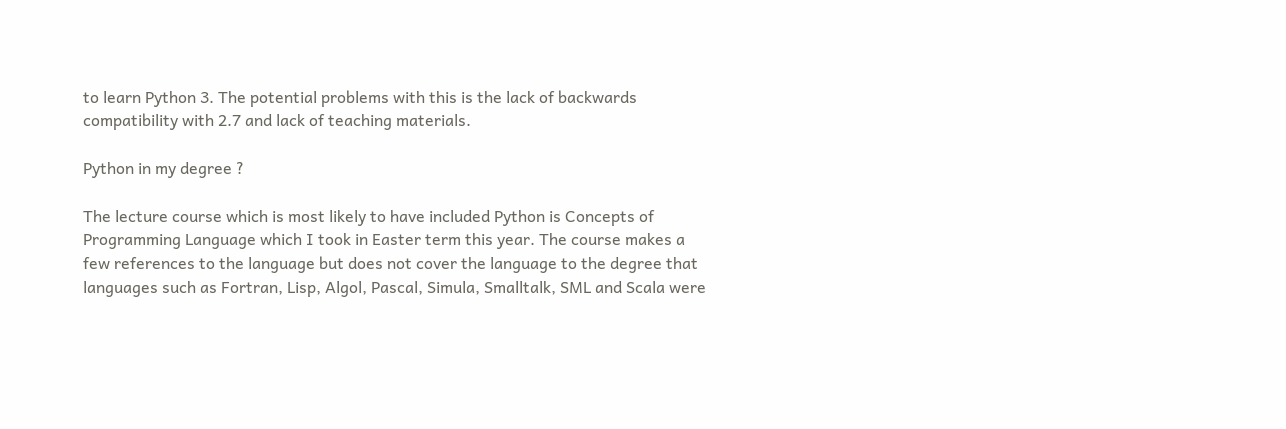to learn Python 3. The potential problems with this is the lack of backwards compatibility with 2.7 and lack of teaching materials.

Python in my degree ?

The lecture course which is most likely to have included Python is Concepts of Programming Language which I took in Easter term this year. The course makes a few references to the language but does not cover the language to the degree that languages such as Fortran, Lisp, Algol, Pascal, Simula, Smalltalk, SML and Scala were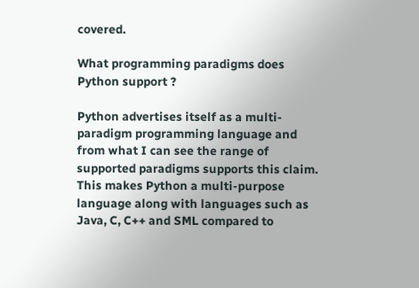covered.

What programming paradigms does Python support ?

Python advertises itself as a multi-paradigm programming language and from what I can see the range of supported paradigms supports this claim. This makes Python a multi-purpose language along with languages such as Java, C, C++ and SML compared to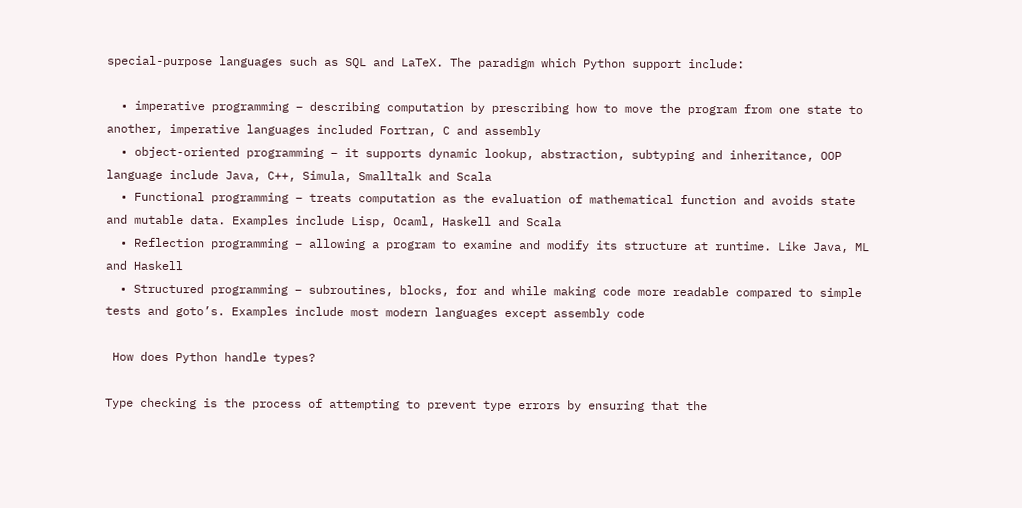special-purpose languages such as SQL and LaTeX. The paradigm which Python support include:

  • imperative programming – describing computation by prescribing how to move the program from one state to another, imperative languages included Fortran, C and assembly
  • object-oriented programming – it supports dynamic lookup, abstraction, subtyping and inheritance, OOP language include Java, C++, Simula, Smalltalk and Scala
  • Functional programming – treats computation as the evaluation of mathematical function and avoids state and mutable data. Examples include Lisp, Ocaml, Haskell and Scala
  • Reflection programming – allowing a program to examine and modify its structure at runtime. Like Java, ML and Haskell
  • Structured programming – subroutines, blocks, for and while making code more readable compared to simple tests and goto’s. Examples include most modern languages except assembly code

 How does Python handle types?

Type checking is the process of attempting to prevent type errors by ensuring that the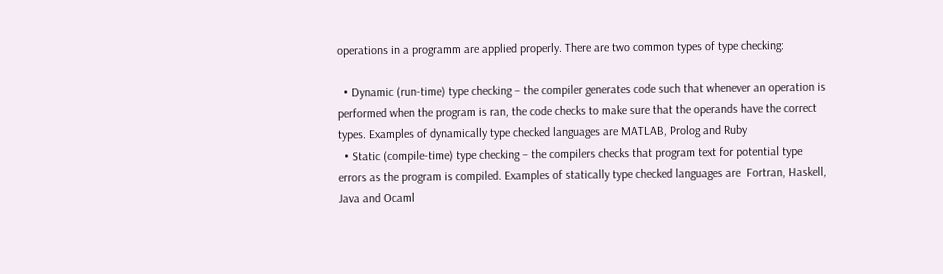operations in a programm are applied properly. There are two common types of type checking:

  • Dynamic (run-time) type checking – the compiler generates code such that whenever an operation is performed when the program is ran, the code checks to make sure that the operands have the correct types. Examples of dynamically type checked languages are MATLAB, Prolog and Ruby
  • Static (compile-time) type checking – the compilers checks that program text for potential type errors as the program is compiled. Examples of statically type checked languages are  Fortran, Haskell, Java and Ocaml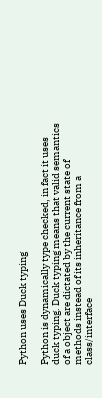Python uses Duck typing

Python is dynamically type checked, in fact it uses duck typing. Duck typing means that valid semantics of a object are dictated by the current state of methods instead of its inheritance from a class/interface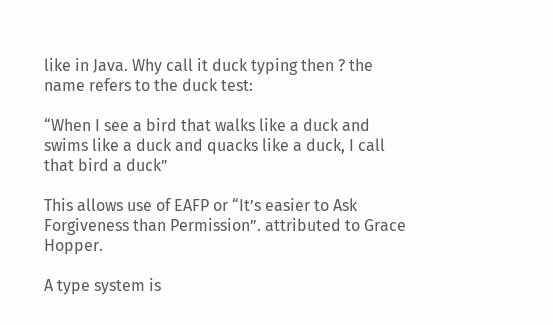like in Java. Why call it duck typing then ? the name refers to the duck test:

“When I see a bird that walks like a duck and swims like a duck and quacks like a duck, I call that bird a duck”

This allows use of EAFP or “It’s easier to Ask Forgiveness than Permission”. attributed to Grace Hopper.

A type system is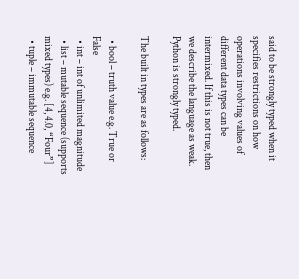said to be strongly typed when it specifies restrictions on how operations involving values of different data types can be intermixed. If this is not true, then we describe the language as weak. Python is strongly typed.

The built in types are as follows:

  • bool – truth value e.g. True or False
  • int – int of unlimited magnitude
  • list – mutable sequence (supports mixed types) e.g. [4, 4.0, “Four”]
  • tuple – immutable sequence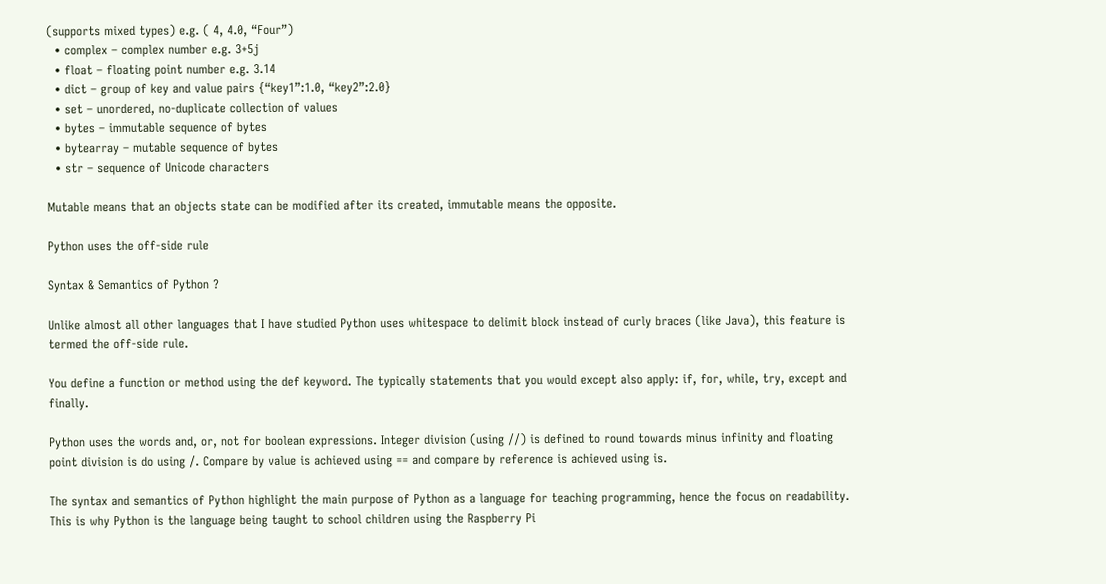(supports mixed types) e.g. ( 4, 4.0, “Four”)
  • complex – complex number e.g. 3+5j
  • float – floating point number e.g. 3.14
  • dict – group of key and value pairs {“key1”:1.0, “key2”:2.0}
  • set – unordered, no-duplicate collection of values
  • bytes – immutable sequence of bytes
  • bytearray – mutable sequence of bytes
  • str – sequence of Unicode characters

Mutable means that an objects state can be modified after its created, immutable means the opposite.

Python uses the off-side rule

Syntax & Semantics of Python ?

Unlike almost all other languages that I have studied Python uses whitespace to delimit block instead of curly braces (like Java), this feature is termed the off-side rule.

You define a function or method using the def keyword. The typically statements that you would except also apply: if, for, while, try, except and finally.

Python uses the words and, or, not for boolean expressions. Integer division (using //) is defined to round towards minus infinity and floating point division is do using /. Compare by value is achieved using == and compare by reference is achieved using is.

The syntax and semantics of Python highlight the main purpose of Python as a language for teaching programming, hence the focus on readability. This is why Python is the language being taught to school children using the Raspberry Pi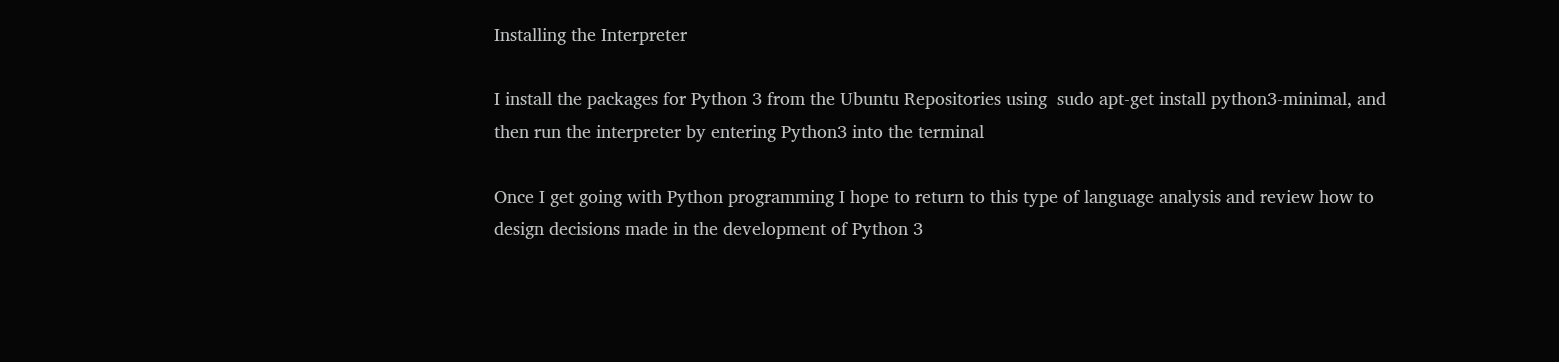Installing the Interpreter

I install the packages for Python 3 from the Ubuntu Repositories using  sudo apt-get install python3-minimal, and then run the interpreter by entering Python3 into the terminal

Once I get going with Python programming I hope to return to this type of language analysis and review how to design decisions made in the development of Python 3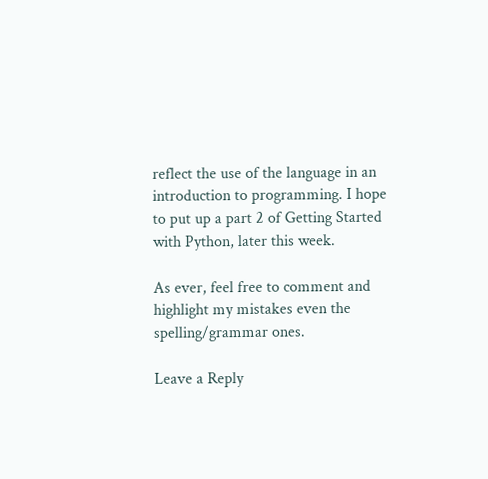reflect the use of the language in an introduction to programming. I hope to put up a part 2 of Getting Started with Python, later this week.

As ever, feel free to comment and highlight my mistakes even the spelling/grammar ones.

Leave a Reply